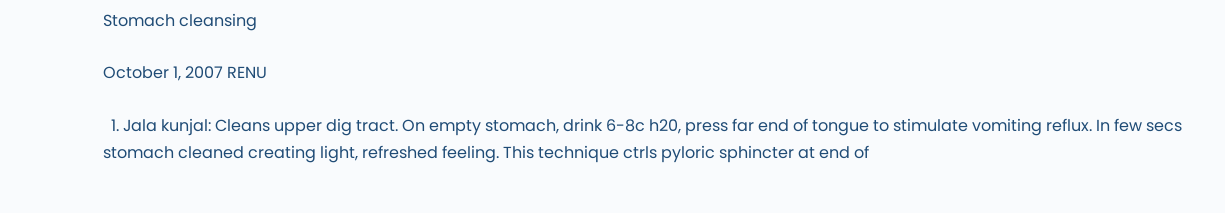Stomach cleansing

October 1, 2007 RENU

  1. Jala kunjal: Cleans upper dig tract. On empty stomach, drink 6-8c h20, press far end of tongue to stimulate vomiting reflux. In few secs stomach cleaned creating light, refreshed feeling. This technique ctrls pyloric sphincter at end of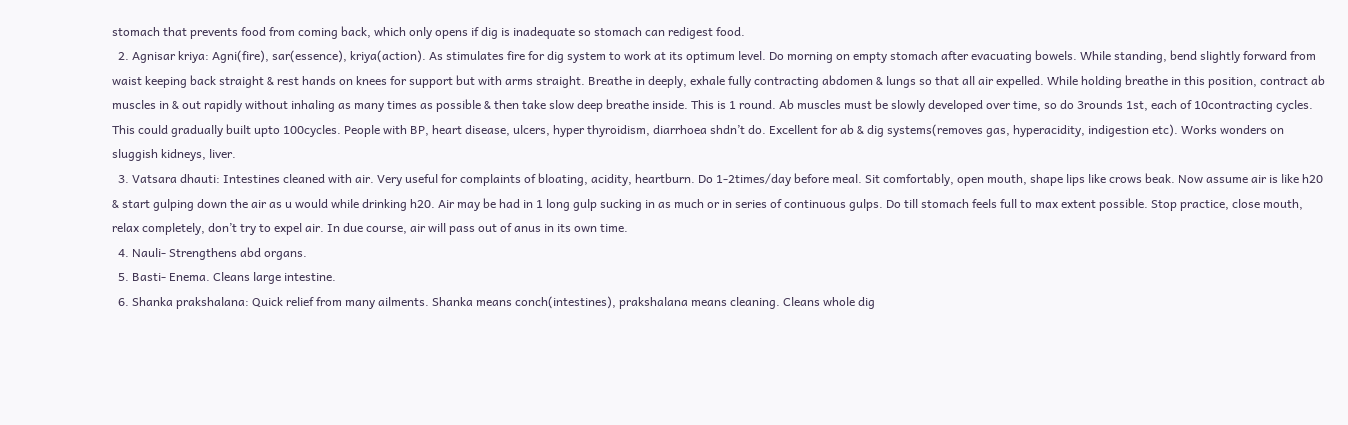stomach that prevents food from coming back, which only opens if dig is inadequate so stomach can redigest food.
  2. Agnisar kriya: Agni(fire), sar(essence), kriya(action). As stimulates fire for dig system to work at its optimum level. Do morning on empty stomach after evacuating bowels. While standing, bend slightly forward from waist keeping back straight & rest hands on knees for support but with arms straight. Breathe in deeply, exhale fully contracting abdomen & lungs so that all air expelled. While holding breathe in this position, contract ab muscles in & out rapidly without inhaling as many times as possible & then take slow deep breathe inside. This is 1 round. Ab muscles must be slowly developed over time, so do 3rounds 1st, each of 10contracting cycles. This could gradually built upto 100cycles. People with BP, heart disease, ulcers, hyper thyroidism, diarrhoea shdn’t do. Excellent for ab & dig systems(removes gas, hyperacidity, indigestion etc). Works wonders on sluggish kidneys, liver.
  3. Vatsara dhauti: Intestines cleaned with air. Very useful for complaints of bloating, acidity, heartburn. Do 1-2times/day before meal. Sit comfortably, open mouth, shape lips like crows beak. Now assume air is like h20 & start gulping down the air as u would while drinking h20. Air may be had in 1 long gulp sucking in as much or in series of continuous gulps. Do till stomach feels full to max extent possible. Stop practice, close mouth, relax completely, don’t try to expel air. In due course, air will pass out of anus in its own time.
  4. Nauli- Strengthens abd organs.
  5. Basti- Enema. Cleans large intestine.
  6. Shanka prakshalana: Quick relief from many ailments. Shanka means conch(intestines), prakshalana means cleaning. Cleans whole dig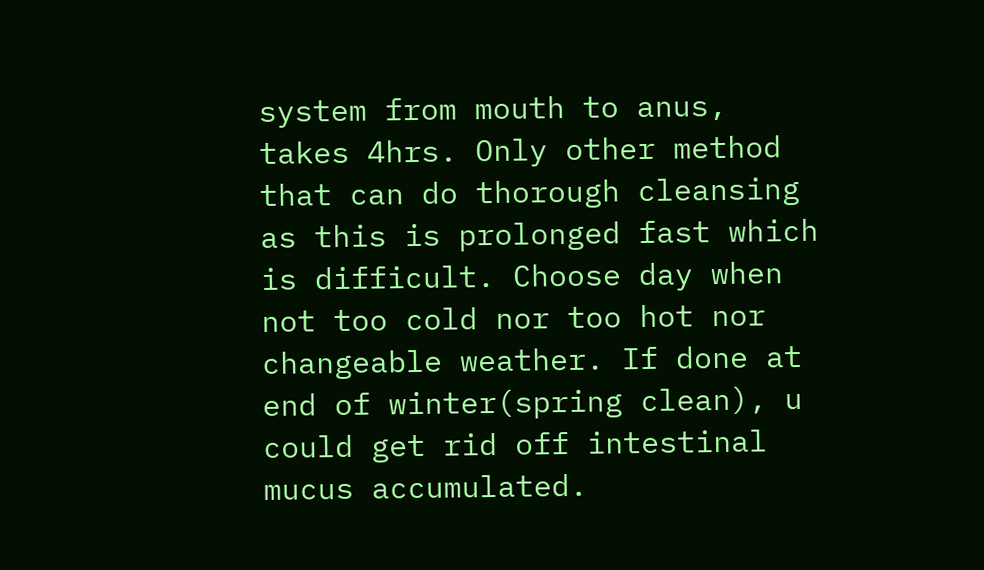system from mouth to anus, takes 4hrs. Only other method that can do thorough cleansing as this is prolonged fast which is difficult. Choose day when not too cold nor too hot nor changeable weather. If done at end of winter(spring clean), u could get rid off intestinal mucus accumulated.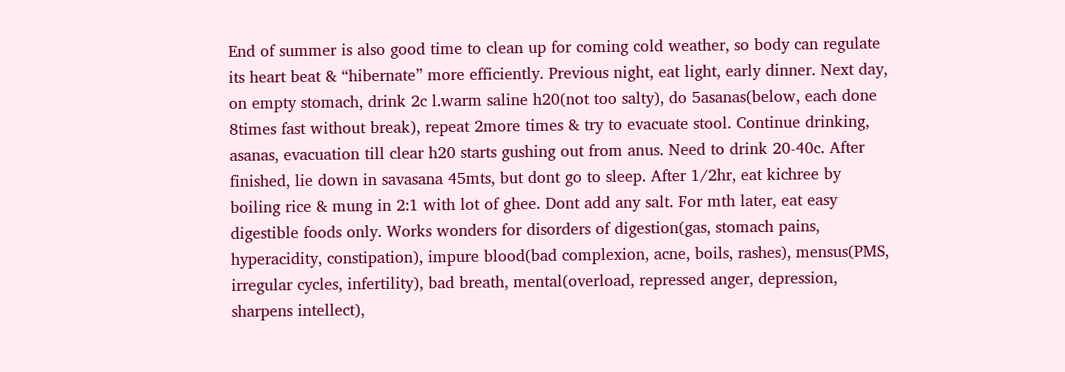End of summer is also good time to clean up for coming cold weather, so body can regulate its heart beat & “hibernate” more efficiently. Previous night, eat light, early dinner. Next day, on empty stomach, drink 2c l.warm saline h20(not too salty), do 5asanas(below, each done 8times fast without break), repeat 2more times & try to evacuate stool. Continue drinking, asanas, evacuation till clear h20 starts gushing out from anus. Need to drink 20-40c. After finished, lie down in savasana 45mts, but dont go to sleep. After 1/2hr, eat kichree by boiling rice & mung in 2:1 with lot of ghee. Dont add any salt. For mth later, eat easy digestible foods only. Works wonders for disorders of digestion(gas, stomach pains, hyperacidity, constipation), impure blood(bad complexion, acne, boils, rashes), mensus(PMS, irregular cycles, infertility), bad breath, mental(overload, repressed anger, depression, sharpens intellect),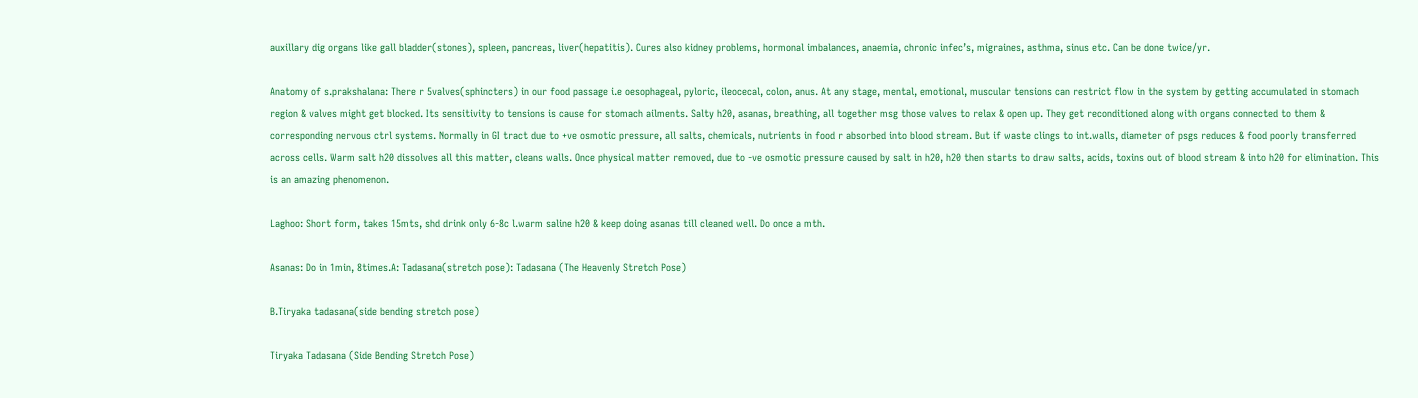auxillary dig organs like gall bladder(stones), spleen, pancreas, liver(hepatitis). Cures also kidney problems, hormonal imbalances, anaemia, chronic infec’s, migraines, asthma, sinus etc. Can be done twice/yr.

Anatomy of s.prakshalana: There r 5valves(sphincters) in our food passage i.e oesophageal, pyloric, ileocecal, colon, anus. At any stage, mental, emotional, muscular tensions can restrict flow in the system by getting accumulated in stomach region & valves might get blocked. Its sensitivity to tensions is cause for stomach ailments. Salty h20, asanas, breathing, all together msg those valves to relax & open up. They get reconditioned along with organs connected to them & corresponding nervous ctrl systems. Normally in GI tract due to +ve osmotic pressure, all salts, chemicals, nutrients in food r absorbed into blood stream. But if waste clings to int.walls, diameter of psgs reduces & food poorly transferred across cells. Warm salt h20 dissolves all this matter, cleans walls. Once physical matter removed, due to -ve osmotic pressure caused by salt in h20, h20 then starts to draw salts, acids, toxins out of blood stream & into h20 for elimination. This is an amazing phenomenon.

Laghoo: Short form, takes 15mts, shd drink only 6-8c l.warm saline h20 & keep doing asanas till cleaned well. Do once a mth.

Asanas: Do in 1min, 8times.A: Tadasana(stretch pose): Tadasana (The Heavenly Stretch Pose)

B.Tiryaka tadasana(side bending stretch pose)

Tiryaka Tadasana (Side Bending Stretch Pose)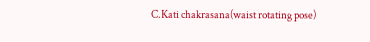C.Kati chakrasana(waist rotating pose)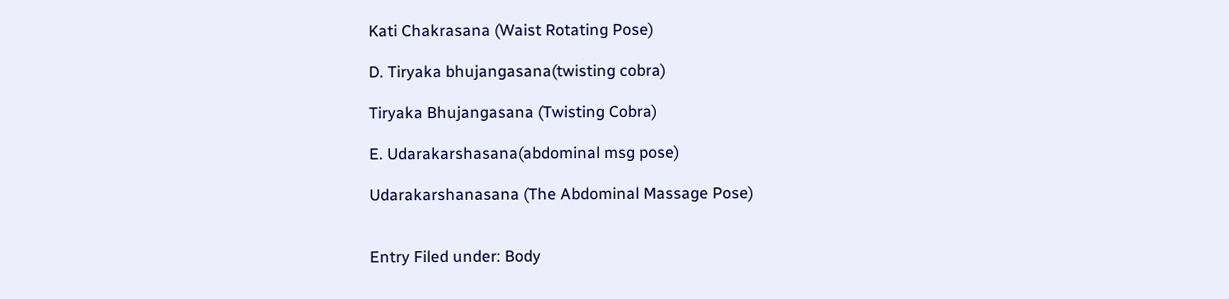Kati Chakrasana (Waist Rotating Pose)

D. Tiryaka bhujangasana(twisting cobra)

Tiryaka Bhujangasana (Twisting Cobra)

E. Udarakarshasana(abdominal msg pose)

Udarakarshanasana (The Abdominal Massage Pose)


Entry Filed under: Body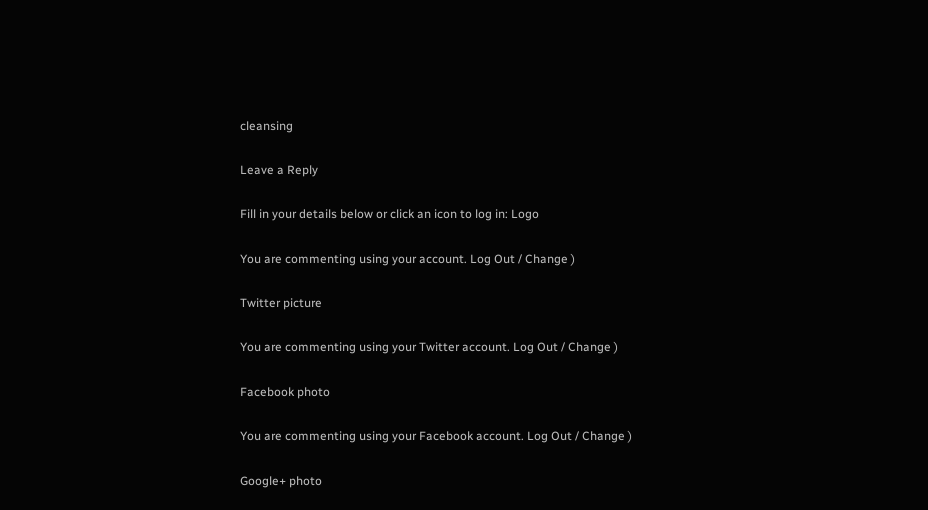cleansing

Leave a Reply

Fill in your details below or click an icon to log in: Logo

You are commenting using your account. Log Out / Change )

Twitter picture

You are commenting using your Twitter account. Log Out / Change )

Facebook photo

You are commenting using your Facebook account. Log Out / Change )

Google+ photo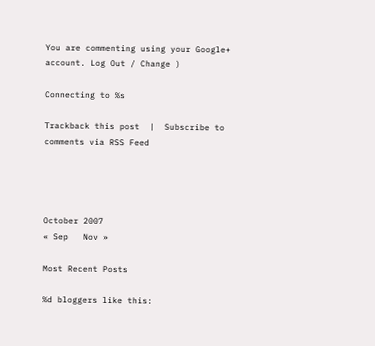You are commenting using your Google+ account. Log Out / Change )

Connecting to %s

Trackback this post  |  Subscribe to comments via RSS Feed




October 2007
« Sep   Nov »

Most Recent Posts

%d bloggers like this: